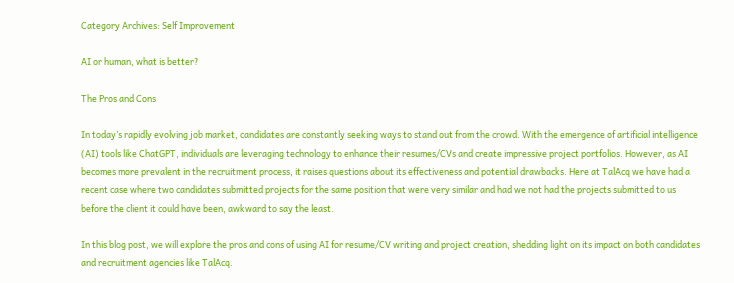Category Archives: Self Improvement

AI or human, what is better?

The Pros and Cons

In today’s rapidly evolving job market, candidates are constantly seeking ways to stand out from the crowd. With the emergence of artificial intelligence (AI) tools like ChatGPT, individuals are leveraging technology to enhance their resumes/CVs and create impressive project portfolios. However, as AI becomes more prevalent in the recruitment process, it raises questions about its effectiveness and potential drawbacks. Here at TalAcq we have had a recent case where two candidates submitted projects for the same position that were very similar and had we not had the projects submitted to us before the client it could have been, awkward to say the least.

In this blog post, we will explore the pros and cons of using AI for resume/CV writing and project creation, shedding light on its impact on both candidates and recruitment agencies like TalAcq.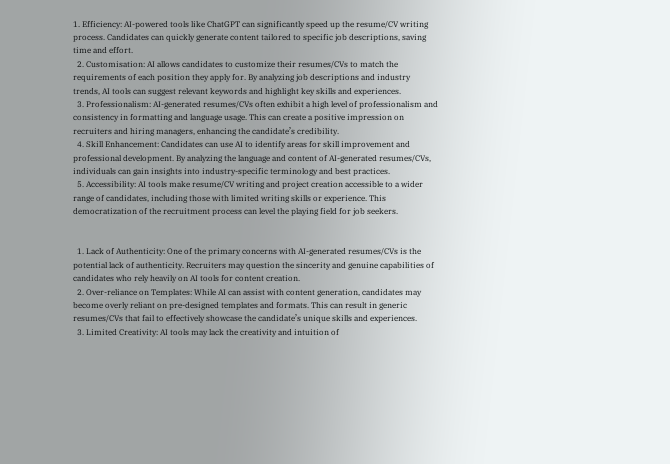1. Efficiency: AI-powered tools like ChatGPT can significantly speed up the resume/CV writing process. Candidates can quickly generate content tailored to specific job descriptions, saving time and effort.
  2. Customisation: AI allows candidates to customize their resumes/CVs to match the requirements of each position they apply for. By analyzing job descriptions and industry trends, AI tools can suggest relevant keywords and highlight key skills and experiences.
  3. Professionalism: AI-generated resumes/CVs often exhibit a high level of professionalism and consistency in formatting and language usage. This can create a positive impression on recruiters and hiring managers, enhancing the candidate’s credibility.
  4. Skill Enhancement: Candidates can use AI to identify areas for skill improvement and professional development. By analyzing the language and content of AI-generated resumes/CVs, individuals can gain insights into industry-specific terminology and best practices.
  5. Accessibility: AI tools make resume/CV writing and project creation accessible to a wider range of candidates, including those with limited writing skills or experience. This democratization of the recruitment process can level the playing field for job seekers.


  1. Lack of Authenticity: One of the primary concerns with AI-generated resumes/CVs is the potential lack of authenticity. Recruiters may question the sincerity and genuine capabilities of candidates who rely heavily on AI tools for content creation.
  2. Over-reliance on Templates: While AI can assist with content generation, candidates may become overly reliant on pre-designed templates and formats. This can result in generic resumes/CVs that fail to effectively showcase the candidate’s unique skills and experiences.
  3. Limited Creativity: AI tools may lack the creativity and intuition of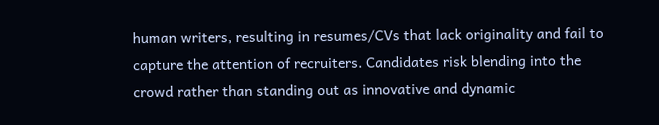human writers, resulting in resumes/CVs that lack originality and fail to capture the attention of recruiters. Candidates risk blending into the crowd rather than standing out as innovative and dynamic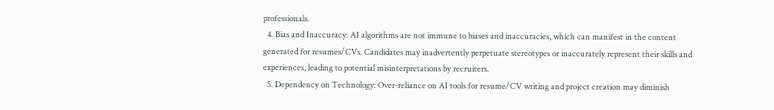professionals.
  4. Bias and Inaccuracy: AI algorithms are not immune to biases and inaccuracies, which can manifest in the content generated for resumes/CVs. Candidates may inadvertently perpetuate stereotypes or inaccurately represent their skills and experiences, leading to potential misinterpretations by recruiters.
  5. Dependency on Technology: Over-reliance on AI tools for resume/CV writing and project creation may diminish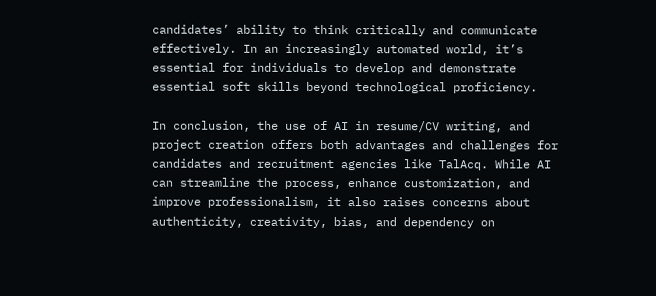candidates’ ability to think critically and communicate effectively. In an increasingly automated world, it’s essential for individuals to develop and demonstrate essential soft skills beyond technological proficiency.

In conclusion, the use of AI in resume/CV writing, and project creation offers both advantages and challenges for candidates and recruitment agencies like TalAcq. While AI can streamline the process, enhance customization, and improve professionalism, it also raises concerns about authenticity, creativity, bias, and dependency on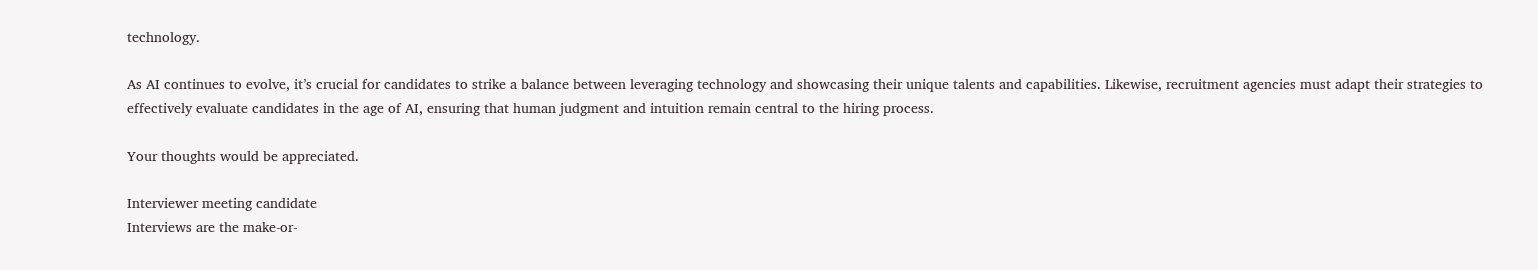technology.

As AI continues to evolve, it’s crucial for candidates to strike a balance between leveraging technology and showcasing their unique talents and capabilities. Likewise, recruitment agencies must adapt their strategies to effectively evaluate candidates in the age of AI, ensuring that human judgment and intuition remain central to the hiring process.

Your thoughts would be appreciated.

Interviewer meeting candidate
Interviews are the make-or-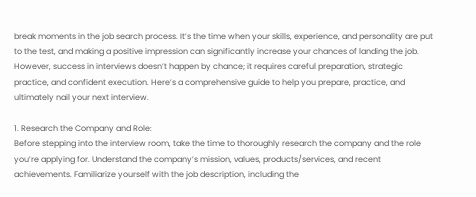break moments in the job search process. It’s the time when your skills, experience, and personality are put to the test, and making a positive impression can significantly increase your chances of landing the job. However, success in interviews doesn’t happen by chance; it requires careful preparation, strategic practice, and confident execution. Here’s a comprehensive guide to help you prepare, practice, and ultimately nail your next interview.

1. Research the Company and Role:
Before stepping into the interview room, take the time to thoroughly research the company and the role you’re applying for. Understand the company’s mission, values, products/services, and recent achievements. Familiarize yourself with the job description, including the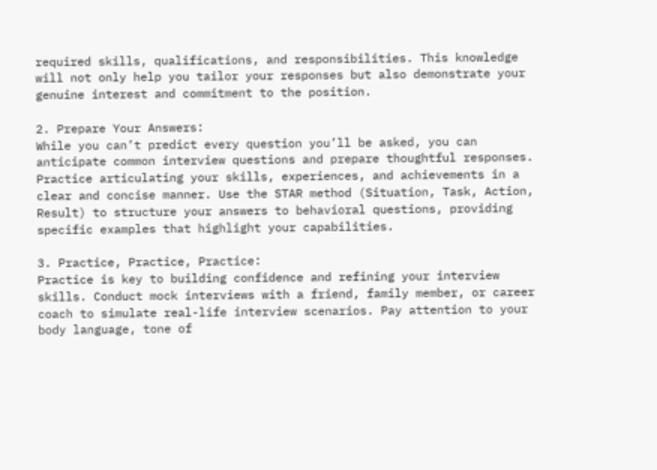required skills, qualifications, and responsibilities. This knowledge will not only help you tailor your responses but also demonstrate your genuine interest and commitment to the position.

2. Prepare Your Answers:
While you can’t predict every question you’ll be asked, you can anticipate common interview questions and prepare thoughtful responses. Practice articulating your skills, experiences, and achievements in a clear and concise manner. Use the STAR method (Situation, Task, Action, Result) to structure your answers to behavioral questions, providing specific examples that highlight your capabilities.

3. Practice, Practice, Practice:
Practice is key to building confidence and refining your interview skills. Conduct mock interviews with a friend, family member, or career coach to simulate real-life interview scenarios. Pay attention to your body language, tone of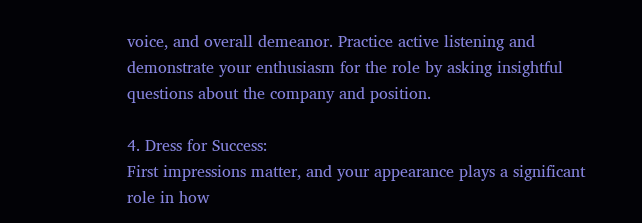voice, and overall demeanor. Practice active listening and demonstrate your enthusiasm for the role by asking insightful questions about the company and position.

4. Dress for Success:
First impressions matter, and your appearance plays a significant role in how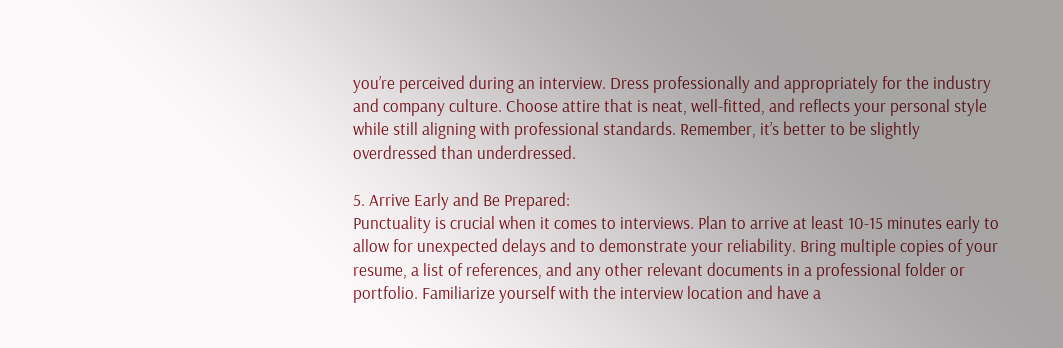you’re perceived during an interview. Dress professionally and appropriately for the industry and company culture. Choose attire that is neat, well-fitted, and reflects your personal style while still aligning with professional standards. Remember, it’s better to be slightly overdressed than underdressed.

5. Arrive Early and Be Prepared:
Punctuality is crucial when it comes to interviews. Plan to arrive at least 10-15 minutes early to allow for unexpected delays and to demonstrate your reliability. Bring multiple copies of your resume, a list of references, and any other relevant documents in a professional folder or portfolio. Familiarize yourself with the interview location and have a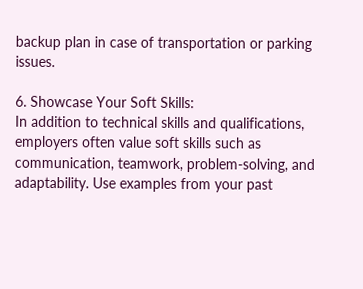backup plan in case of transportation or parking issues.

6. Showcase Your Soft Skills:
In addition to technical skills and qualifications, employers often value soft skills such as communication, teamwork, problem-solving, and adaptability. Use examples from your past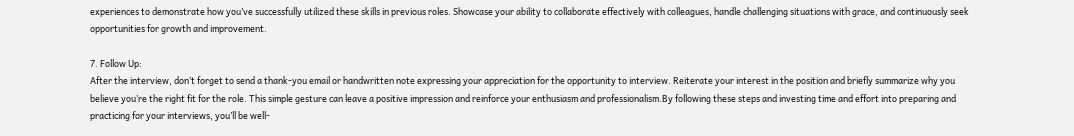experiences to demonstrate how you’ve successfully utilized these skills in previous roles. Showcase your ability to collaborate effectively with colleagues, handle challenging situations with grace, and continuously seek opportunities for growth and improvement.

7. Follow Up:
After the interview, don’t forget to send a thank-you email or handwritten note expressing your appreciation for the opportunity to interview. Reiterate your interest in the position and briefly summarize why you believe you’re the right fit for the role. This simple gesture can leave a positive impression and reinforce your enthusiasm and professionalism.By following these steps and investing time and effort into preparing and practicing for your interviews, you’ll be well-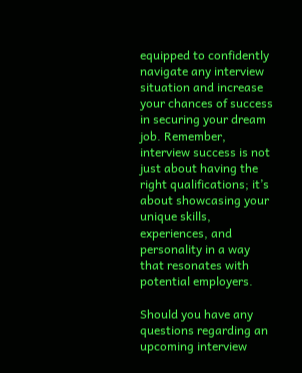equipped to confidently navigate any interview situation and increase your chances of success in securing your dream job. Remember, interview success is not just about having the right qualifications; it’s about showcasing your unique skills, experiences, and personality in a way that resonates with potential employers.

Should you have any questions regarding an upcoming interview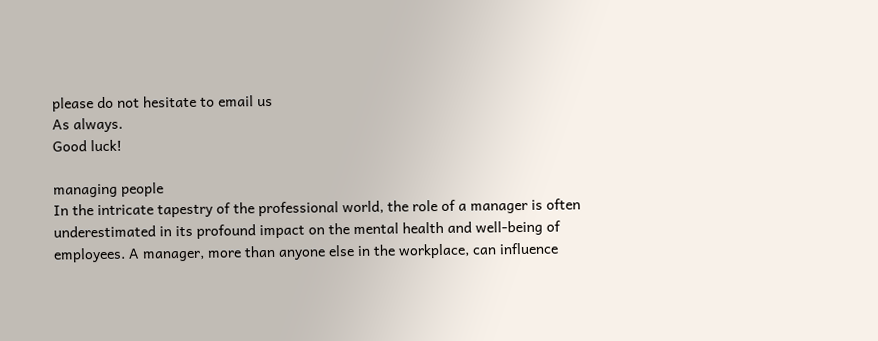please do not hesitate to email us
As always.
Good luck!

managing people
In the intricate tapestry of the professional world, the role of a manager is often underestimated in its profound impact on the mental health and well-being of employees. A manager, more than anyone else in the workplace, can influence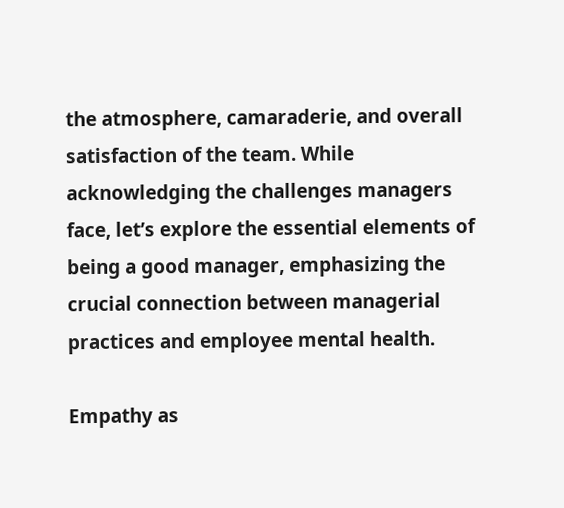the atmosphere, camaraderie, and overall satisfaction of the team. While acknowledging the challenges managers face, let’s explore the essential elements of being a good manager, emphasizing the crucial connection between managerial practices and employee mental health.

Empathy as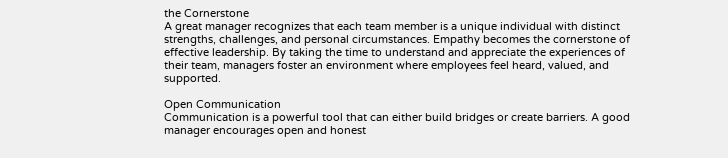the Cornerstone
A great manager recognizes that each team member is a unique individual with distinct strengths, challenges, and personal circumstances. Empathy becomes the cornerstone of effective leadership. By taking the time to understand and appreciate the experiences of their team, managers foster an environment where employees feel heard, valued, and supported.

Open Communication
Communication is a powerful tool that can either build bridges or create barriers. A good manager encourages open and honest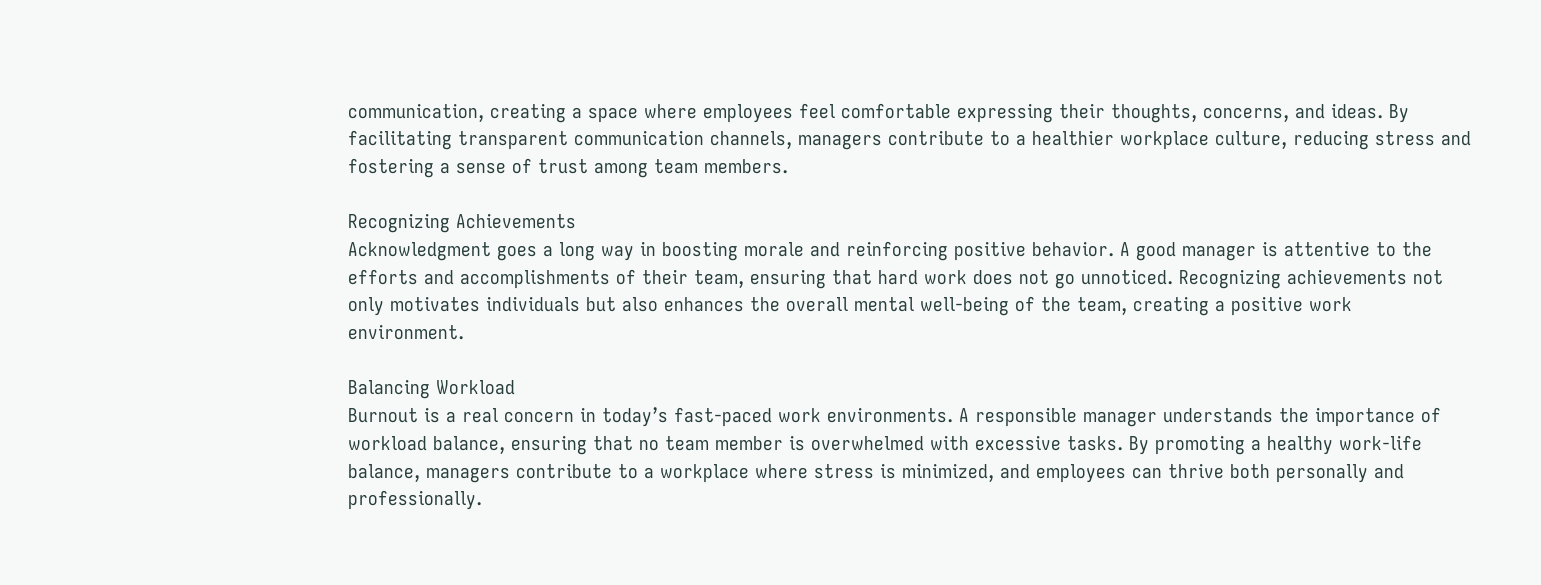communication, creating a space where employees feel comfortable expressing their thoughts, concerns, and ideas. By facilitating transparent communication channels, managers contribute to a healthier workplace culture, reducing stress and fostering a sense of trust among team members.

Recognizing Achievements
Acknowledgment goes a long way in boosting morale and reinforcing positive behavior. A good manager is attentive to the efforts and accomplishments of their team, ensuring that hard work does not go unnoticed. Recognizing achievements not only motivates individuals but also enhances the overall mental well-being of the team, creating a positive work environment.

Balancing Workload
Burnout is a real concern in today’s fast-paced work environments. A responsible manager understands the importance of workload balance, ensuring that no team member is overwhelmed with excessive tasks. By promoting a healthy work-life balance, managers contribute to a workplace where stress is minimized, and employees can thrive both personally and professionally.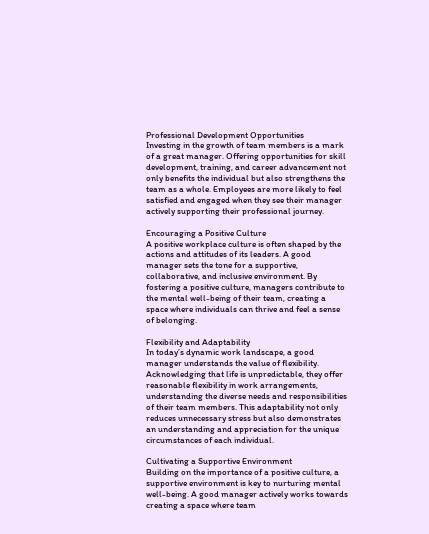Professional Development Opportunities
Investing in the growth of team members is a mark of a great manager. Offering opportunities for skill development, training, and career advancement not only benefits the individual but also strengthens the team as a whole. Employees are more likely to feel satisfied and engaged when they see their manager actively supporting their professional journey.

Encouraging a Positive Culture
A positive workplace culture is often shaped by the actions and attitudes of its leaders. A good manager sets the tone for a supportive, collaborative, and inclusive environment. By fostering a positive culture, managers contribute to the mental well-being of their team, creating a space where individuals can thrive and feel a sense of belonging.

Flexibility and Adaptability
In today’s dynamic work landscape, a good manager understands the value of flexibility. Acknowledging that life is unpredictable, they offer reasonable flexibility in work arrangements, understanding the diverse needs and responsibilities of their team members. This adaptability not only reduces unnecessary stress but also demonstrates an understanding and appreciation for the unique circumstances of each individual.

Cultivating a Supportive Environment
Building on the importance of a positive culture, a supportive environment is key to nurturing mental well-being. A good manager actively works towards creating a space where team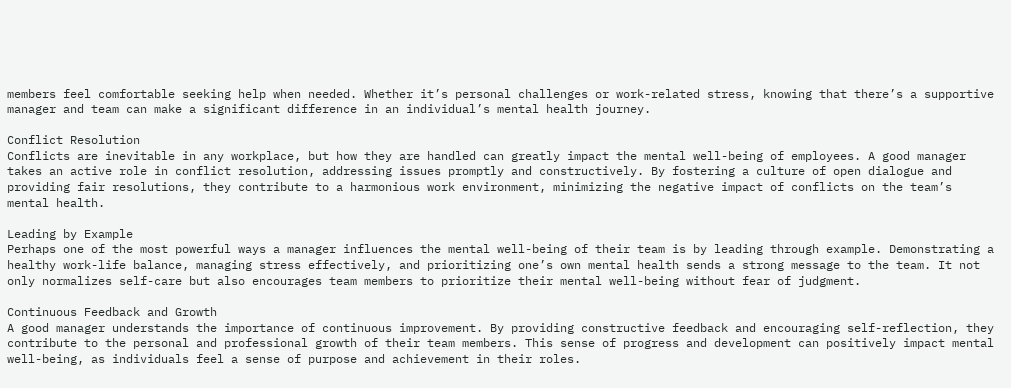members feel comfortable seeking help when needed. Whether it’s personal challenges or work-related stress, knowing that there’s a supportive manager and team can make a significant difference in an individual’s mental health journey.

Conflict Resolution
Conflicts are inevitable in any workplace, but how they are handled can greatly impact the mental well-being of employees. A good manager takes an active role in conflict resolution, addressing issues promptly and constructively. By fostering a culture of open dialogue and providing fair resolutions, they contribute to a harmonious work environment, minimizing the negative impact of conflicts on the team’s mental health.

Leading by Example
Perhaps one of the most powerful ways a manager influences the mental well-being of their team is by leading through example. Demonstrating a healthy work-life balance, managing stress effectively, and prioritizing one’s own mental health sends a strong message to the team. It not only normalizes self-care but also encourages team members to prioritize their mental well-being without fear of judgment.

Continuous Feedback and Growth
A good manager understands the importance of continuous improvement. By providing constructive feedback and encouraging self-reflection, they contribute to the personal and professional growth of their team members. This sense of progress and development can positively impact mental well-being, as individuals feel a sense of purpose and achievement in their roles.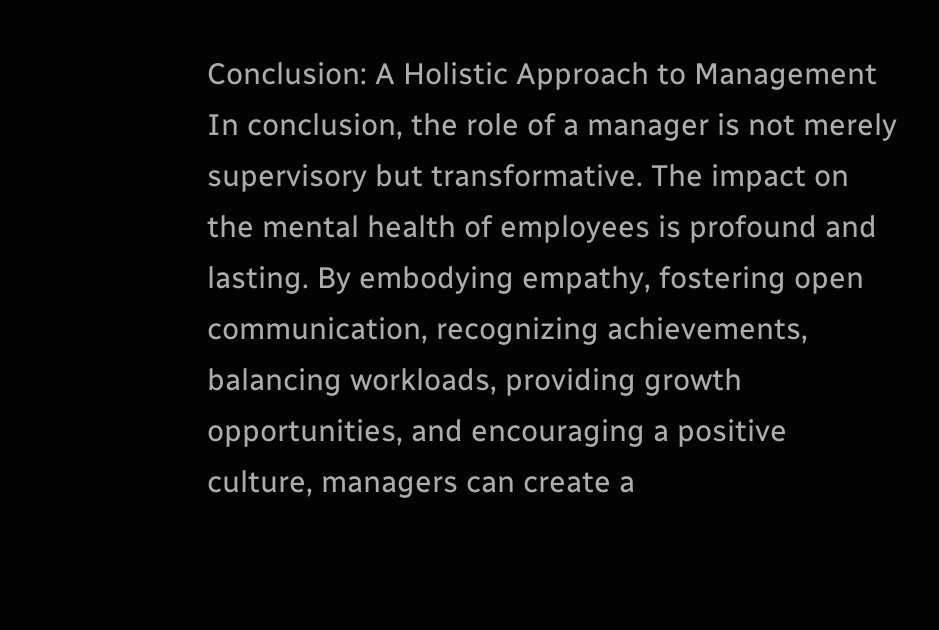Conclusion: A Holistic Approach to Management
In conclusion, the role of a manager is not merely supervisory but transformative. The impact on the mental health of employees is profound and lasting. By embodying empathy, fostering open communication, recognizing achievements, balancing workloads, providing growth opportunities, and encouraging a positive culture, managers can create a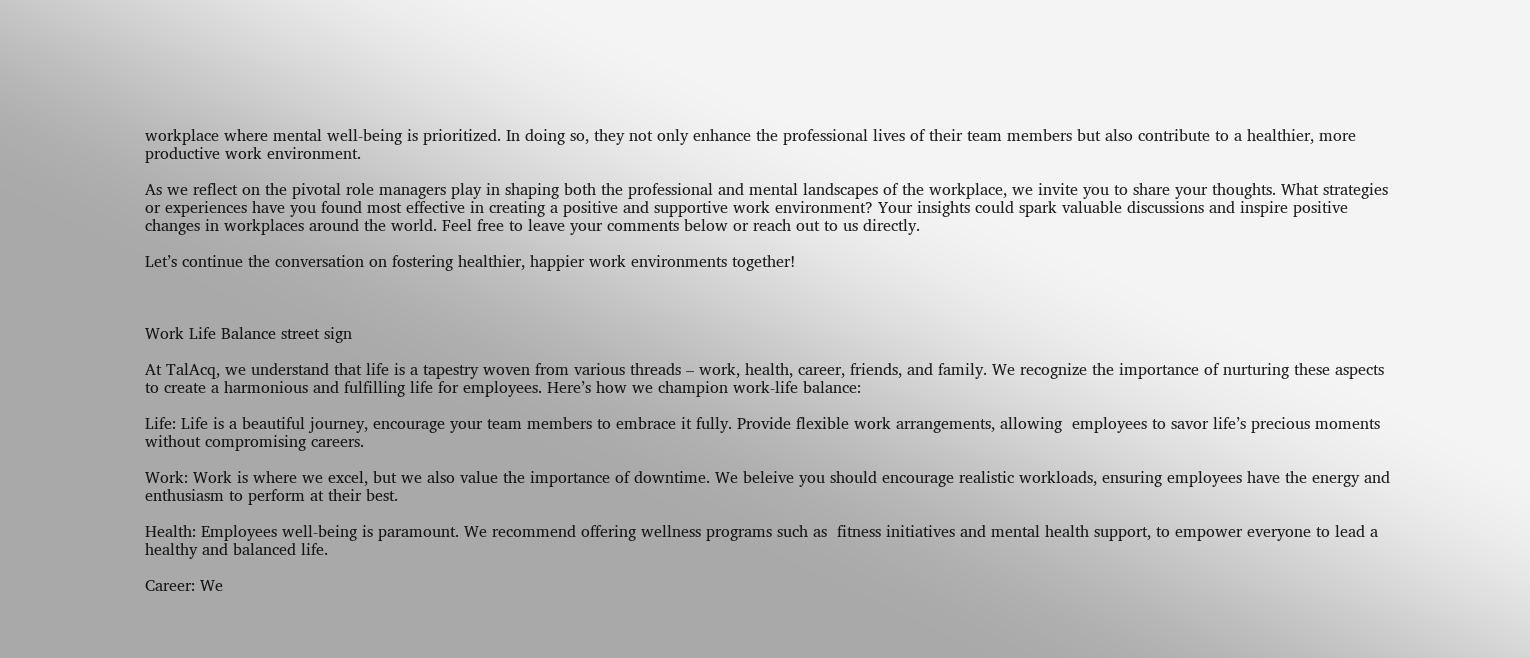workplace where mental well-being is prioritized. In doing so, they not only enhance the professional lives of their team members but also contribute to a healthier, more productive work environment.

As we reflect on the pivotal role managers play in shaping both the professional and mental landscapes of the workplace, we invite you to share your thoughts. What strategies or experiences have you found most effective in creating a positive and supportive work environment? Your insights could spark valuable discussions and inspire positive changes in workplaces around the world. Feel free to leave your comments below or reach out to us directly.

Let’s continue the conversation on fostering healthier, happier work environments together!



Work Life Balance street sign

At TalAcq, we understand that life is a tapestry woven from various threads – work, health, career, friends, and family. We recognize the importance of nurturing these aspects to create a harmonious and fulfilling life for employees. Here’s how we champion work-life balance:

Life: Life is a beautiful journey, encourage your team members to embrace it fully. Provide flexible work arrangements, allowing  employees to savor life’s precious moments without compromising careers.

Work: Work is where we excel, but we also value the importance of downtime. We beleive you should encourage realistic workloads, ensuring employees have the energy and enthusiasm to perform at their best.

Health: Employees well-being is paramount. We recommend offering wellness programs such as  fitness initiatives and mental health support, to empower everyone to lead a healthy and balanced life.

Career: We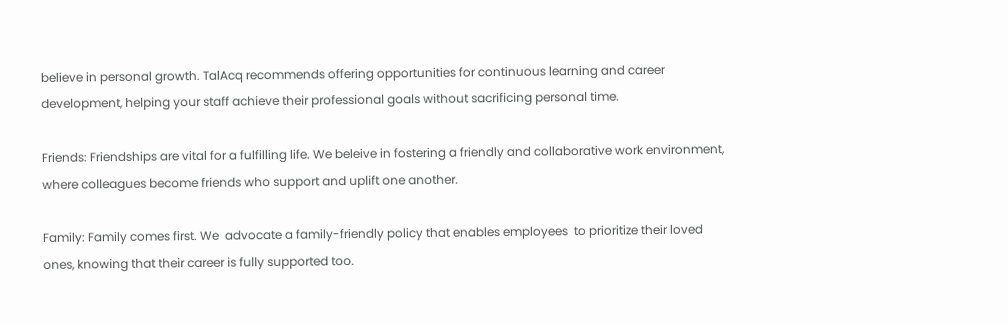believe in personal growth. TalAcq recommends offering opportunities for continuous learning and career development, helping your staff achieve their professional goals without sacrificing personal time.

Friends: Friendships are vital for a fulfilling life. We beleive in fostering a friendly and collaborative work environment, where colleagues become friends who support and uplift one another.

Family: Family comes first. We  advocate a family-friendly policy that enables employees  to prioritize their loved ones, knowing that their career is fully supported too.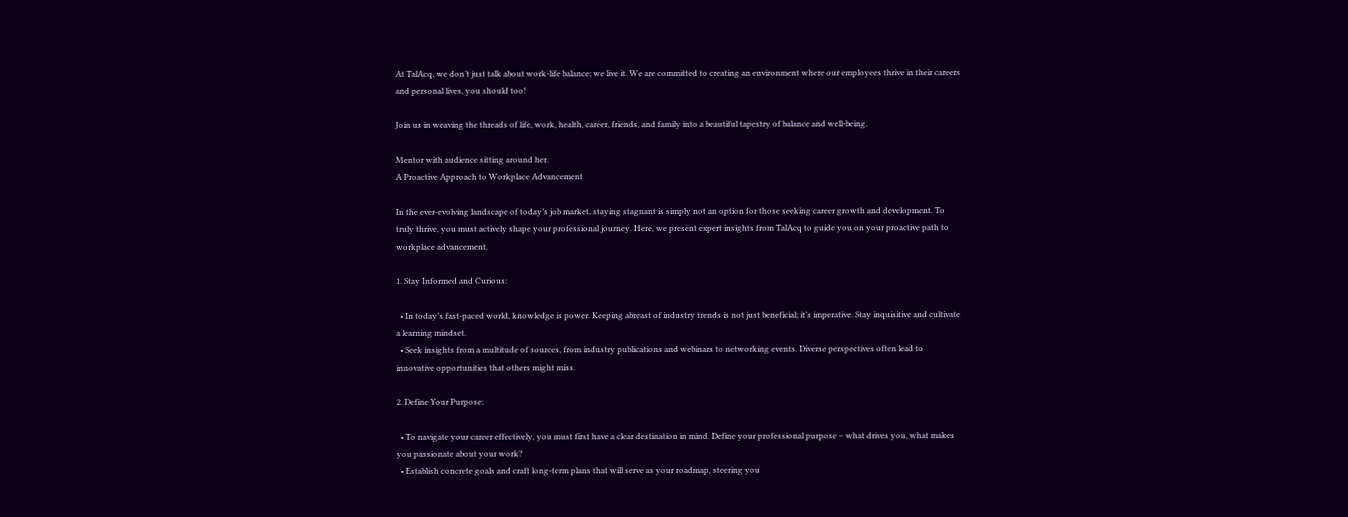At TalAcq, we don’t just talk about work-life balance; we live it. We are committed to creating an environment where our employees thrive in their careers and personal lives, you should too!

Join us in weaving the threads of life, work, health, career, friends, and family into a beautiful tapestry of balance and well-being.

Mentor with audience sitting around her.
A Proactive Approach to Workplace Advancement

In the ever-evolving landscape of today’s job market, staying stagnant is simply not an option for those seeking career growth and development. To truly thrive, you must actively shape your professional journey. Here, we present expert insights from TalAcq to guide you on your proactive path to workplace advancement.

1. Stay Informed and Curious:

  • In today’s fast-paced world, knowledge is power. Keeping abreast of industry trends is not just beneficial; it’s imperative. Stay inquisitive and cultivate a learning mindset.
  • Seek insights from a multitude of sources, from industry publications and webinars to networking events. Diverse perspectives often lead to innovative opportunities that others might miss.

2. Define Your Purpose:

  • To navigate your career effectively, you must first have a clear destination in mind. Define your professional purpose – what drives you, what makes you passionate about your work?
  • Establish concrete goals and craft long-term plans that will serve as your roadmap, steering you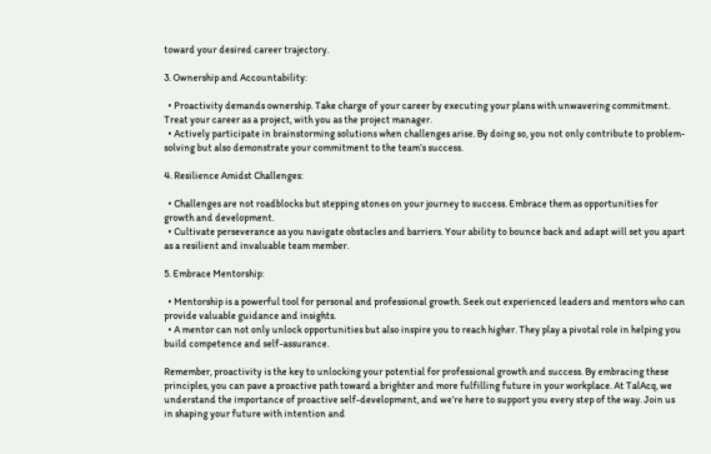toward your desired career trajectory.

3. Ownership and Accountability:

  • Proactivity demands ownership. Take charge of your career by executing your plans with unwavering commitment. Treat your career as a project, with you as the project manager.
  • Actively participate in brainstorming solutions when challenges arise. By doing so, you not only contribute to problem-solving but also demonstrate your commitment to the team’s success.

4. Resilience Amidst Challenges:

  • Challenges are not roadblocks but stepping stones on your journey to success. Embrace them as opportunities for growth and development.
  • Cultivate perseverance as you navigate obstacles and barriers. Your ability to bounce back and adapt will set you apart as a resilient and invaluable team member.

5. Embrace Mentorship:

  • Mentorship is a powerful tool for personal and professional growth. Seek out experienced leaders and mentors who can provide valuable guidance and insights.
  • A mentor can not only unlock opportunities but also inspire you to reach higher. They play a pivotal role in helping you build competence and self-assurance.

Remember, proactivity is the key to unlocking your potential for professional growth and success. By embracing these principles, you can pave a proactive path toward a brighter and more fulfilling future in your workplace. At TalAcq, we understand the importance of proactive self-development, and we’re here to support you every step of the way. Join us in shaping your future with intention and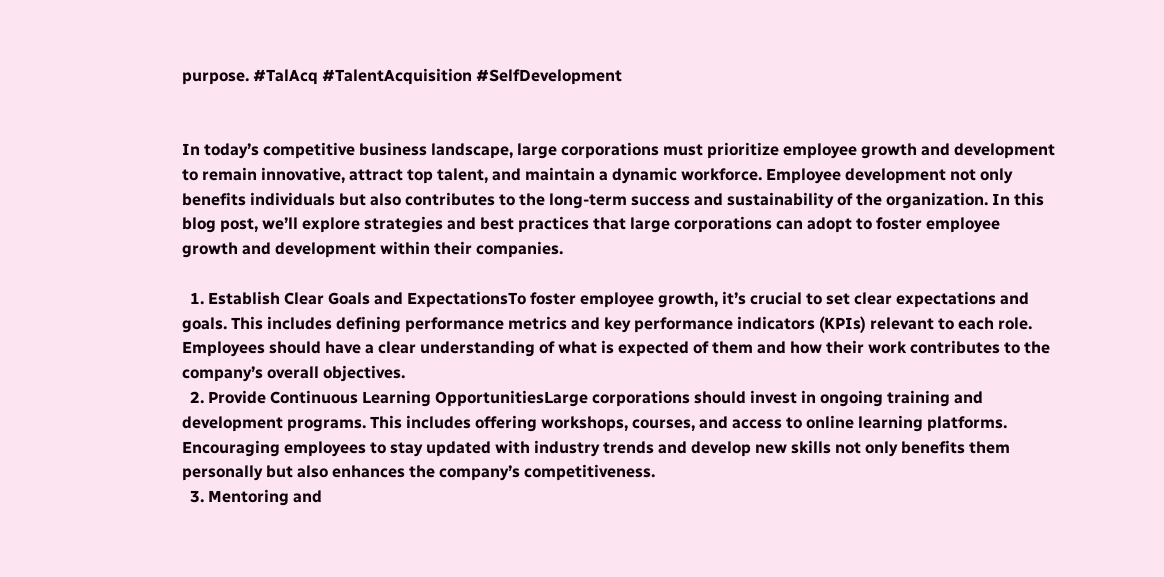purpose. #TalAcq #TalentAcquisition #SelfDevelopment


In today’s competitive business landscape, large corporations must prioritize employee growth and development to remain innovative, attract top talent, and maintain a dynamic workforce. Employee development not only benefits individuals but also contributes to the long-term success and sustainability of the organization. In this blog post, we’ll explore strategies and best practices that large corporations can adopt to foster employee growth and development within their companies.

  1. Establish Clear Goals and ExpectationsTo foster employee growth, it’s crucial to set clear expectations and goals. This includes defining performance metrics and key performance indicators (KPIs) relevant to each role. Employees should have a clear understanding of what is expected of them and how their work contributes to the company’s overall objectives.
  2. Provide Continuous Learning OpportunitiesLarge corporations should invest in ongoing training and development programs. This includes offering workshops, courses, and access to online learning platforms. Encouraging employees to stay updated with industry trends and develop new skills not only benefits them personally but also enhances the company’s competitiveness.
  3. Mentoring and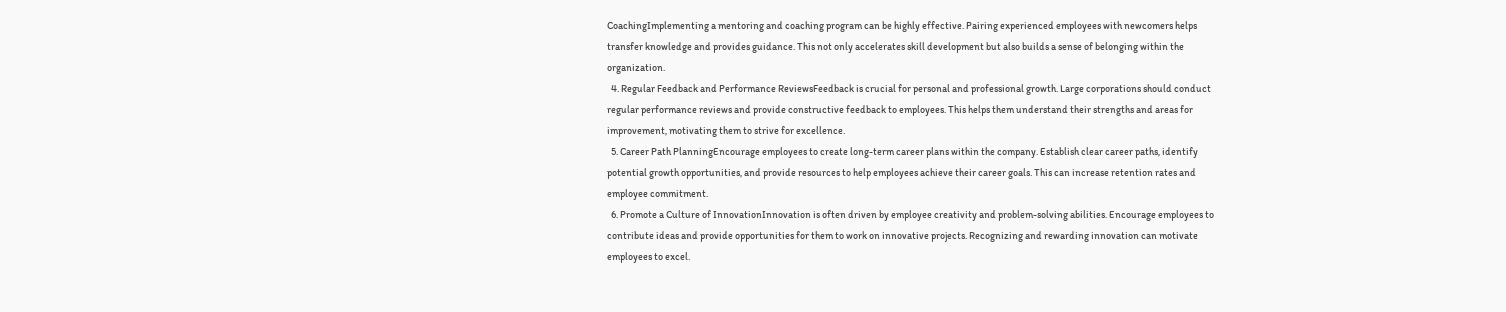CoachingImplementing a mentoring and coaching program can be highly effective. Pairing experienced employees with newcomers helps transfer knowledge and provides guidance. This not only accelerates skill development but also builds a sense of belonging within the organization.
  4. Regular Feedback and Performance ReviewsFeedback is crucial for personal and professional growth. Large corporations should conduct regular performance reviews and provide constructive feedback to employees. This helps them understand their strengths and areas for improvement, motivating them to strive for excellence.
  5. Career Path PlanningEncourage employees to create long-term career plans within the company. Establish clear career paths, identify potential growth opportunities, and provide resources to help employees achieve their career goals. This can increase retention rates and employee commitment.
  6. Promote a Culture of InnovationInnovation is often driven by employee creativity and problem-solving abilities. Encourage employees to contribute ideas and provide opportunities for them to work on innovative projects. Recognizing and rewarding innovation can motivate employees to excel.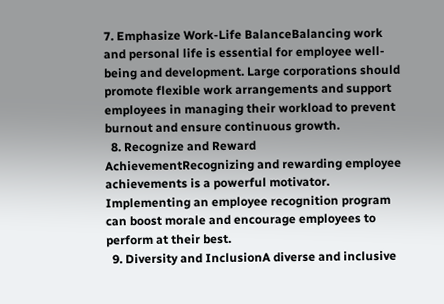7. Emphasize Work-Life BalanceBalancing work and personal life is essential for employee well-being and development. Large corporations should promote flexible work arrangements and support employees in managing their workload to prevent burnout and ensure continuous growth.
  8. Recognize and Reward AchievementRecognizing and rewarding employee achievements is a powerful motivator. Implementing an employee recognition program can boost morale and encourage employees to perform at their best.
  9. Diversity and InclusionA diverse and inclusive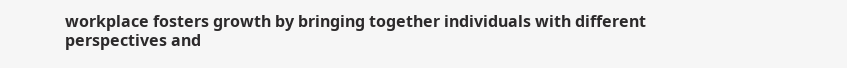workplace fosters growth by bringing together individuals with different perspectives and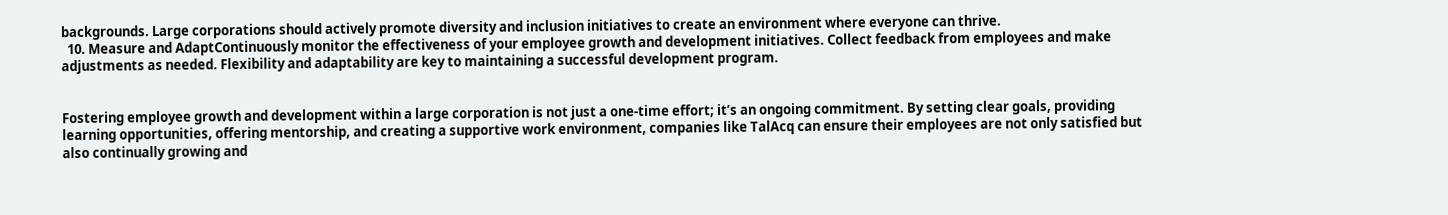backgrounds. Large corporations should actively promote diversity and inclusion initiatives to create an environment where everyone can thrive.
  10. Measure and AdaptContinuously monitor the effectiveness of your employee growth and development initiatives. Collect feedback from employees and make adjustments as needed. Flexibility and adaptability are key to maintaining a successful development program.


Fostering employee growth and development within a large corporation is not just a one-time effort; it’s an ongoing commitment. By setting clear goals, providing learning opportunities, offering mentorship, and creating a supportive work environment, companies like TalAcq can ensure their employees are not only satisfied but also continually growing and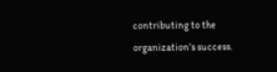contributing to the organization’s success.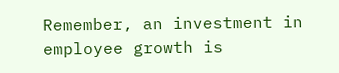Remember, an investment in employee growth is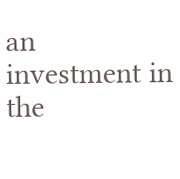an investment in the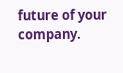future of your company.